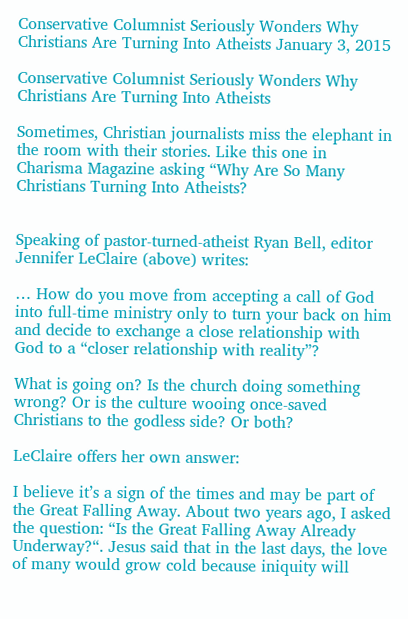Conservative Columnist Seriously Wonders Why Christians Are Turning Into Atheists January 3, 2015

Conservative Columnist Seriously Wonders Why Christians Are Turning Into Atheists

Sometimes, Christian journalists miss the elephant in the room with their stories. Like this one in Charisma Magazine asking “Why Are So Many Christians Turning Into Atheists?


Speaking of pastor-turned-atheist Ryan Bell, editor Jennifer LeClaire (above) writes:

… How do you move from accepting a call of God into full-time ministry only to turn your back on him and decide to exchange a close relationship with God to a “closer relationship with reality”?

What is going on? Is the church doing something wrong? Or is the culture wooing once-saved Christians to the godless side? Or both?

LeClaire offers her own answer:

I believe it’s a sign of the times and may be part of the Great Falling Away. About two years ago, I asked the question: “Is the Great Falling Away Already Underway?“. Jesus said that in the last days, the love of many would grow cold because iniquity will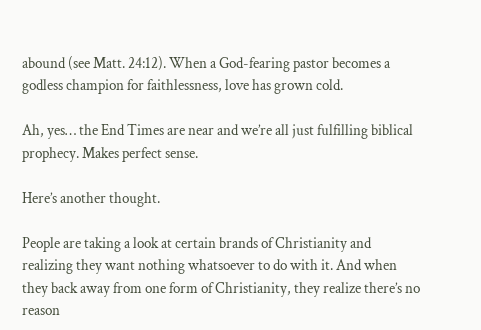abound (see Matt. 24:12). When a God-fearing pastor becomes a godless champion for faithlessness, love has grown cold.

Ah, yes… the End Times are near and we’re all just fulfilling biblical prophecy. Makes perfect sense.

Here’s another thought.

People are taking a look at certain brands of Christianity and realizing they want nothing whatsoever to do with it. And when they back away from one form of Christianity, they realize there’s no reason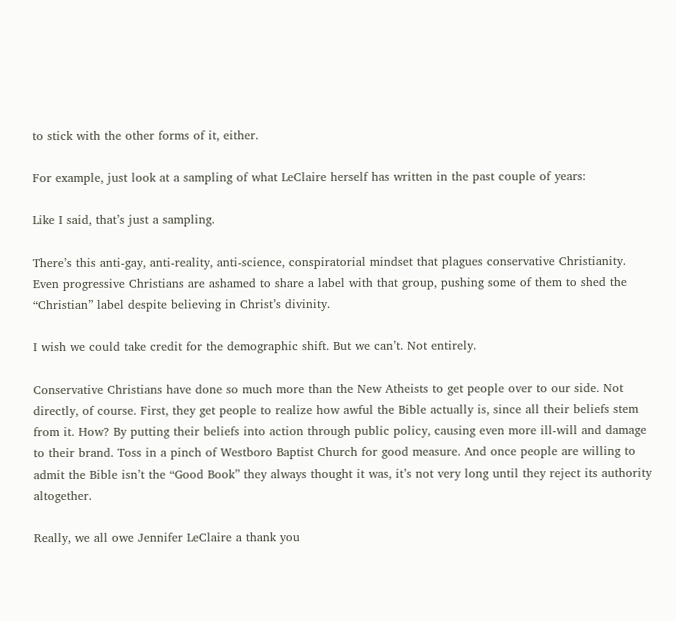to stick with the other forms of it, either.

For example, just look at a sampling of what LeClaire herself has written in the past couple of years:

Like I said, that’s just a sampling.

There’s this anti-gay, anti-reality, anti-science, conspiratorial mindset that plagues conservative Christianity. Even progressive Christians are ashamed to share a label with that group, pushing some of them to shed the “Christian” label despite believing in Christ’s divinity.

I wish we could take credit for the demographic shift. But we can’t. Not entirely.

Conservative Christians have done so much more than the New Atheists to get people over to our side. Not directly, of course. First, they get people to realize how awful the Bible actually is, since all their beliefs stem from it. How? By putting their beliefs into action through public policy, causing even more ill-will and damage to their brand. Toss in a pinch of Westboro Baptist Church for good measure. And once people are willing to admit the Bible isn’t the “Good Book” they always thought it was, it’s not very long until they reject its authority altogether.

Really, we all owe Jennifer LeClaire a thank you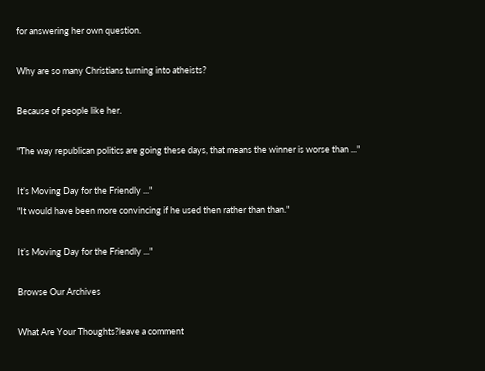for answering her own question.

Why are so many Christians turning into atheists?

Because of people like her.

"The way republican politics are going these days, that means the winner is worse than ..."

It’s Moving Day for the Friendly ..."
"It would have been more convincing if he used then rather than than."

It’s Moving Day for the Friendly ..."

Browse Our Archives

What Are Your Thoughts?leave a comment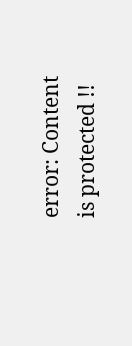error: Content is protected !!